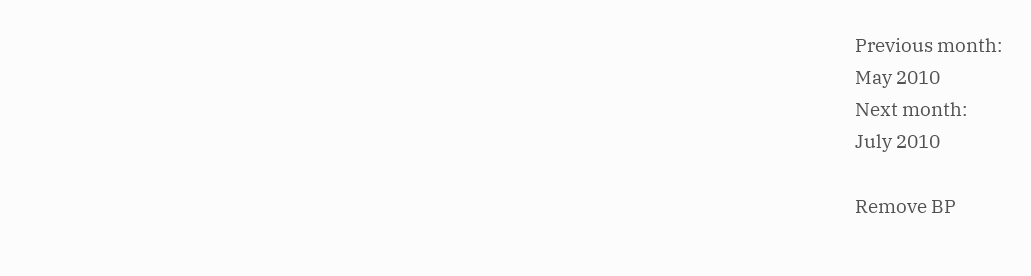Previous month:
May 2010
Next month:
July 2010

Remove BP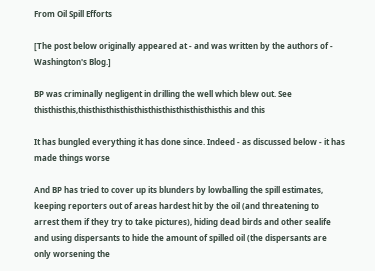From Oil Spill Efforts

[The post below originally appeared at - and was written by the authors of - Washington's Blog.]

BP was criminally negligent in drilling the well which blew out. See thisthisthis,thisthisthisthisthisthisthisthisthisthisthis and this

It has bungled everything it has done since. Indeed - as discussed below - it has made things worse

And BP has tried to cover up its blunders by lowballing the spill estimates, keeping reporters out of areas hardest hit by the oil (and threatening to arrest them if they try to take pictures), hiding dead birds and other sealife and using dispersants to hide the amount of spilled oil (the dispersants are only worsening the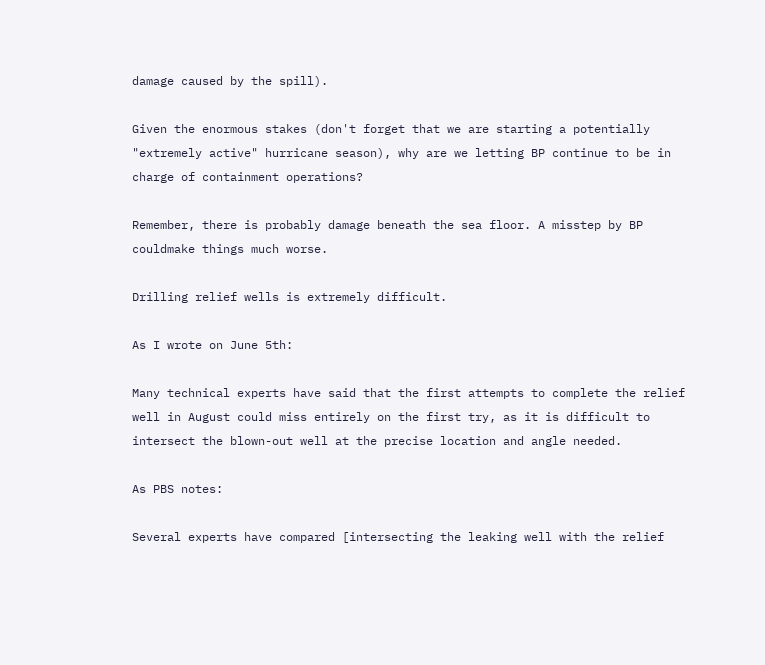damage caused by the spill).

Given the enormous stakes (don't forget that we are starting a potentially "extremely active" hurricane season), why are we letting BP continue to be in charge of containment operations?

Remember, there is probably damage beneath the sea floor. A misstep by BP couldmake things much worse.

Drilling relief wells is extremely difficult.

As I wrote on June 5th:

Many technical experts have said that the first attempts to complete the relief well in August could miss entirely on the first try, as it is difficult to intersect the blown-out well at the precise location and angle needed.

As PBS notes:

Several experts have compared [intersecting the leaking well with the relief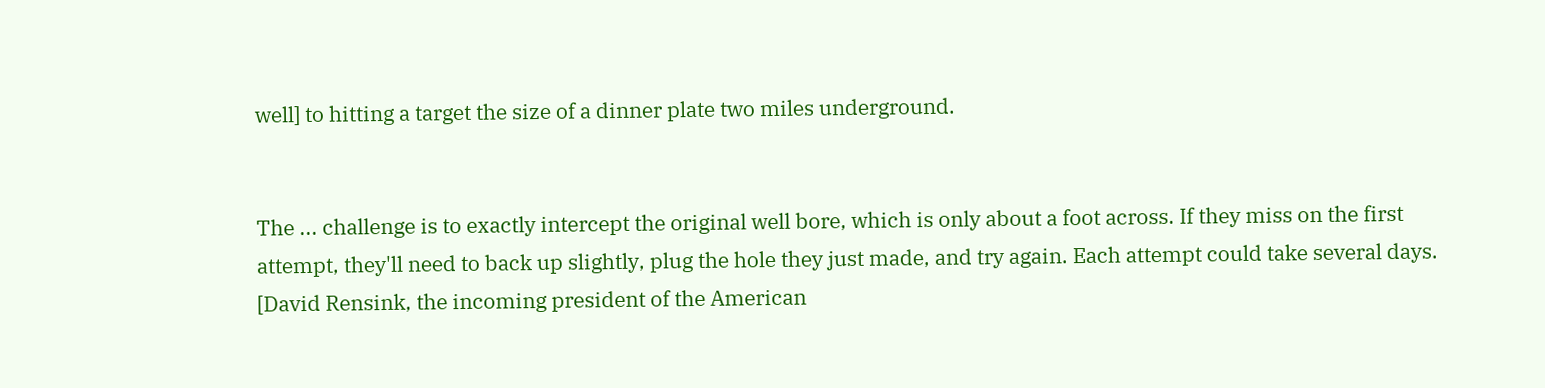well] to hitting a target the size of a dinner plate two miles underground.


The ... challenge is to exactly intercept the original well bore, which is only about a foot across. If they miss on the first attempt, they'll need to back up slightly, plug the hole they just made, and try again. Each attempt could take several days. [David Rensink, the incoming president of the American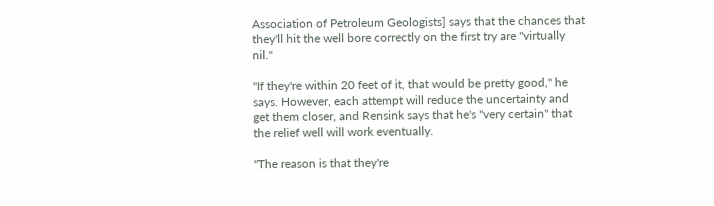Association of Petroleum Geologists] says that the chances that they'll hit the well bore correctly on the first try are "virtually nil."

"If they're within 20 feet of it, that would be pretty good," he says. However, each attempt will reduce the uncertainty and get them closer, and Rensink says that he's "very certain" that the relief well will work eventually.

"The reason is that they're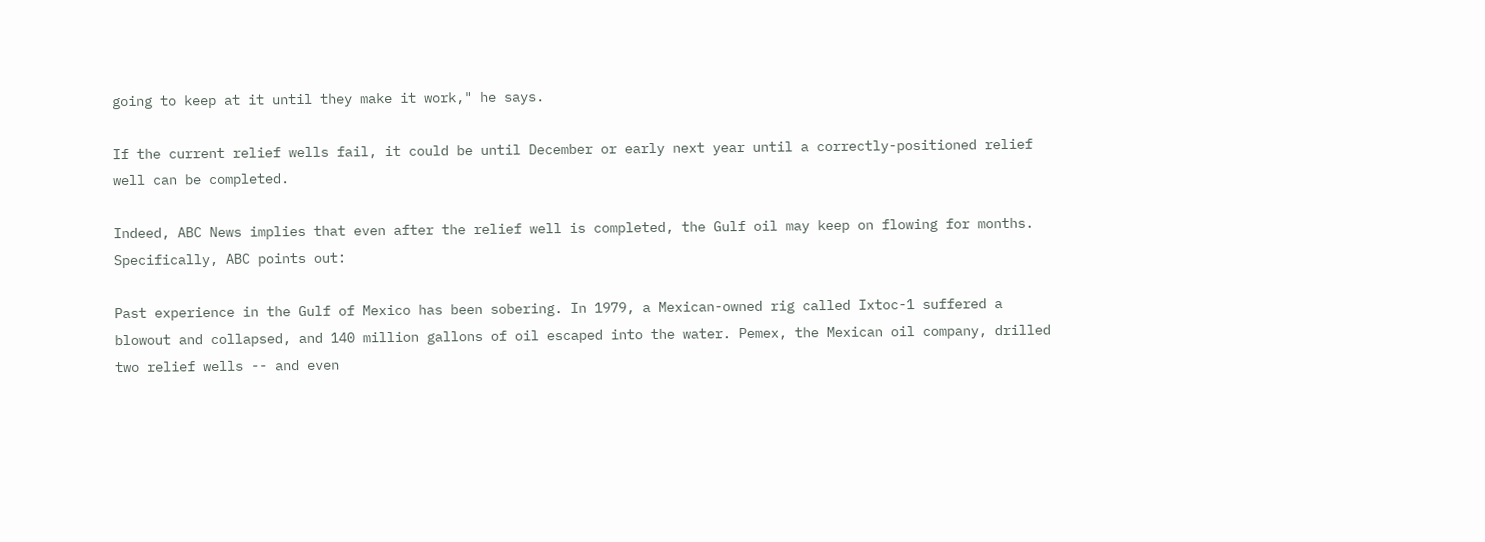going to keep at it until they make it work," he says.

If the current relief wells fail, it could be until December or early next year until a correctly-positioned relief well can be completed.

Indeed, ABC News implies that even after the relief well is completed, the Gulf oil may keep on flowing for months. Specifically, ABC points out:

Past experience in the Gulf of Mexico has been sobering. In 1979, a Mexican-owned rig called Ixtoc-1 suffered a blowout and collapsed, and 140 million gallons of oil escaped into the water. Pemex, the Mexican oil company, drilled two relief wells -- and even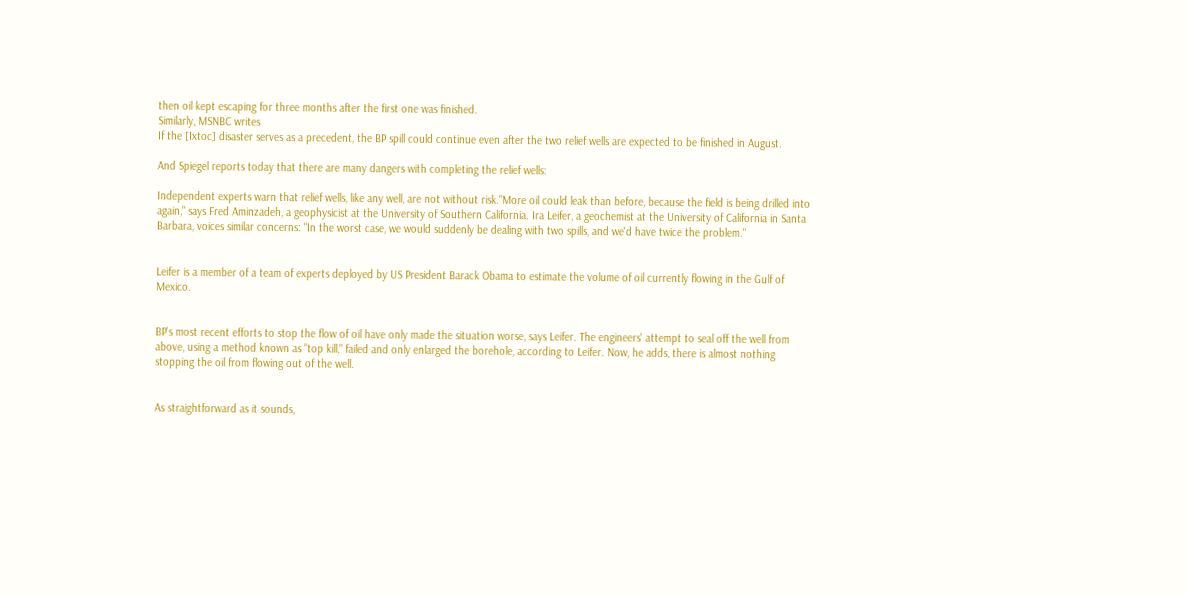then oil kept escaping for three months after the first one was finished.
Similarly, MSNBC writes
If the [Ixtoc] disaster serves as a precedent, the BP spill could continue even after the two relief wells are expected to be finished in August.

And Spiegel reports today that there are many dangers with completing the relief wells:

Independent experts warn that relief wells, like any well, are not without risk."More oil could leak than before, because the field is being drilled into again," says Fred Aminzadeh, a geophysicist at the University of Southern California. Ira Leifer, a geochemist at the University of California in Santa Barbara, voices similar concerns: "In the worst case, we would suddenly be dealing with two spills, and we'd have twice the problem."


Leifer is a member of a team of experts deployed by US President Barack Obama to estimate the volume of oil currently flowing in the Gulf of Mexico.


BP's most recent efforts to stop the flow of oil have only made the situation worse, says Leifer. The engineers' attempt to seal off the well from above, using a method known as "top kill," failed and only enlarged the borehole, according to Leifer. Now, he adds, there is almost nothing stopping the oil from flowing out of the well.


As straightforward as it sounds,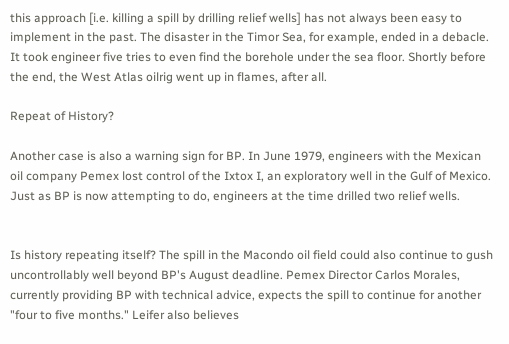this approach [i.e. killing a spill by drilling relief wells] has not always been easy to implement in the past. The disaster in the Timor Sea, for example, ended in a debacle. It took engineer five tries to even find the borehole under the sea floor. Shortly before the end, the West Atlas oilrig went up in flames, after all.

Repeat of History?

Another case is also a warning sign for BP. In June 1979, engineers with the Mexican oil company Pemex lost control of the Ixtox I, an exploratory well in the Gulf of Mexico. Just as BP is now attempting to do, engineers at the time drilled two relief wells.


Is history repeating itself? The spill in the Macondo oil field could also continue to gush uncontrollably well beyond BP's August deadline. Pemex Director Carlos Morales, currently providing BP with technical advice, expects the spill to continue for another "four to five months." Leifer also believes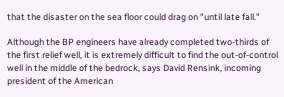that the disaster on the sea floor could drag on "until late fall."

Although the BP engineers have already completed two-thirds of the first relief well, it is extremely difficult to find the out-of-control well in the middle of the bedrock, says David Rensink, incoming president of the American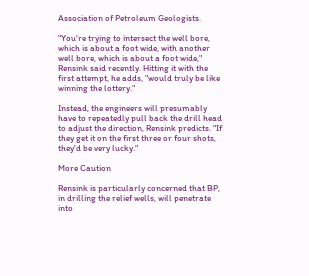Association of Petroleum Geologists.

"You're trying to intersect the well bore, which is about a foot wide, with another well bore, which is about a foot wide," Rensink said recently. Hitting it with the first attempt, he adds, "would truly be like winning the lottery."

Instead, the engineers will presumably have to repeatedly pull back the drill head to adjust the direction, Rensink predicts. "If they get it on the first three or four shots, they'd be very lucky."

More Caution

Rensink is particularly concerned that BP, in drilling the relief wells, will penetrate into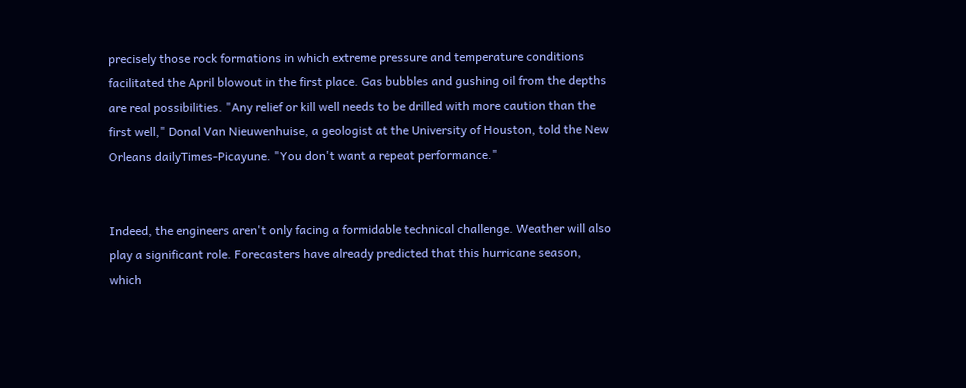precisely those rock formations in which extreme pressure and temperature conditions facilitated the April blowout in the first place. Gas bubbles and gushing oil from the depths are real possibilities. "Any relief or kill well needs to be drilled with more caution than the first well," Donal Van Nieuwenhuise, a geologist at the University of Houston, told the New Orleans dailyTimes-Picayune. "You don't want a repeat performance."


Indeed, the engineers aren't only facing a formidable technical challenge. Weather will also play a significant role. Forecasters have already predicted that this hurricane season, which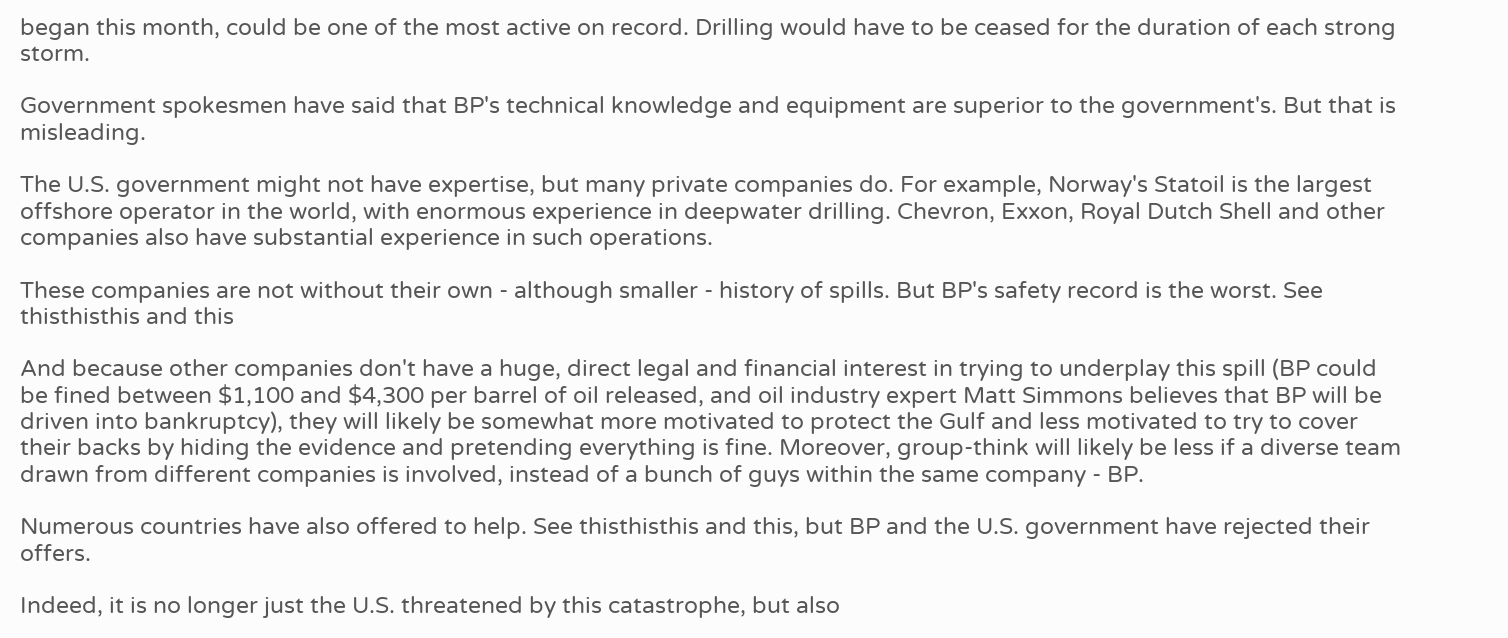began this month, could be one of the most active on record. Drilling would have to be ceased for the duration of each strong storm.

Government spokesmen have said that BP's technical knowledge and equipment are superior to the government's. But that is misleading.

The U.S. government might not have expertise, but many private companies do. For example, Norway's Statoil is the largest offshore operator in the world, with enormous experience in deepwater drilling. Chevron, Exxon, Royal Dutch Shell and other companies also have substantial experience in such operations.

These companies are not without their own - although smaller - history of spills. But BP's safety record is the worst. See thisthisthis and this

And because other companies don't have a huge, direct legal and financial interest in trying to underplay this spill (BP could be fined between $1,100 and $4,300 per barrel of oil released, and oil industry expert Matt Simmons believes that BP will be driven into bankruptcy), they will likely be somewhat more motivated to protect the Gulf and less motivated to try to cover their backs by hiding the evidence and pretending everything is fine. Moreover, group-think will likely be less if a diverse team drawn from different companies is involved, instead of a bunch of guys within the same company - BP.

Numerous countries have also offered to help. See thisthisthis and this, but BP and the U.S. government have rejected their offers.

Indeed, it is no longer just the U.S. threatened by this catastrophe, but also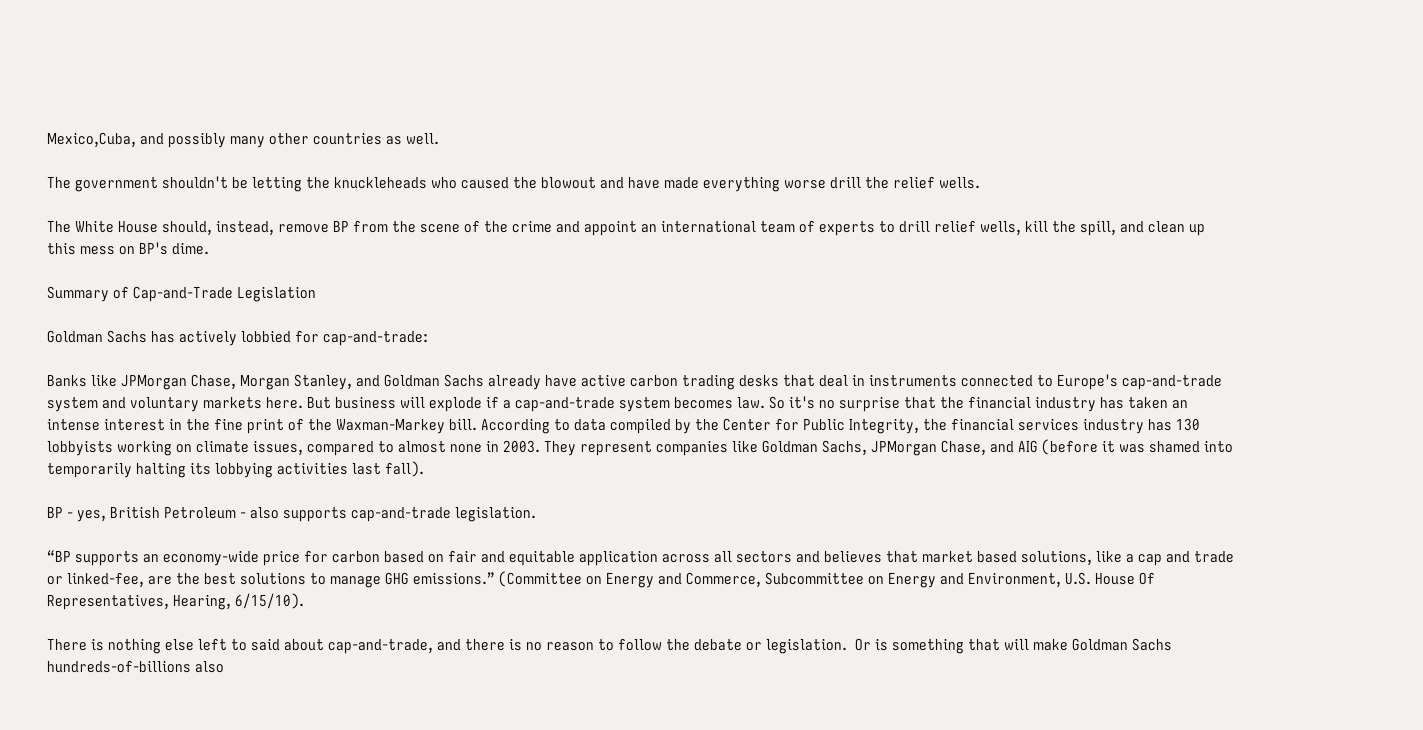Mexico,Cuba, and possibly many other countries as well.

The government shouldn't be letting the knuckleheads who caused the blowout and have made everything worse drill the relief wells.

The White House should, instead, remove BP from the scene of the crime and appoint an international team of experts to drill relief wells, kill the spill, and clean up this mess on BP's dime.

Summary of Cap-and-Trade Legislation

Goldman Sachs has actively lobbied for cap-and-trade:

Banks like JPMorgan Chase, Morgan Stanley, and Goldman Sachs already have active carbon trading desks that deal in instruments connected to Europe's cap-and-trade system and voluntary markets here. But business will explode if a cap-and-trade system becomes law. So it's no surprise that the financial industry has taken an intense interest in the fine print of the Waxman-Markey bill. According to data compiled by the Center for Public Integrity, the financial services industry has 130 lobbyists working on climate issues, compared to almost none in 2003. They represent companies like Goldman Sachs, JPMorgan Chase, and AIG (before it was shamed into temporarily halting its lobbying activities last fall).

BP - yes, British Petroleum - also supports cap-and-trade legislation.

“BP supports an economy-wide price for carbon based on fair and equitable application across all sectors and believes that market based solutions, like a cap and trade or linked-fee, are the best solutions to manage GHG emissions.” (Committee on Energy and Commerce, Subcommittee on Energy and Environment, U.S. House Of Representatives, Hearing, 6/15/10).

There is nothing else left to said about cap-and-trade, and there is no reason to follow the debate or legislation.  Or is something that will make Goldman Sachs hundreds-of-billions also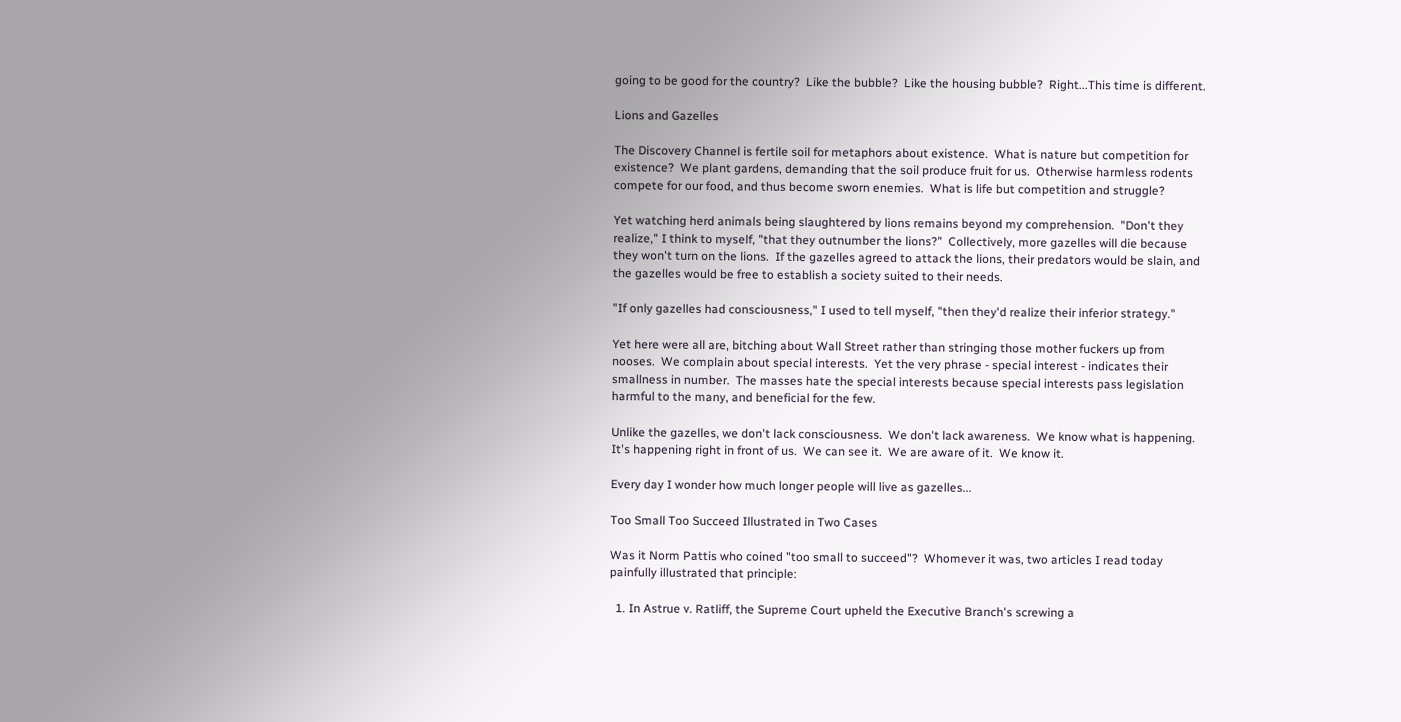going to be good for the country?  Like the bubble?  Like the housing bubble?  Right...This time is different.

Lions and Gazelles

The Discovery Channel is fertile soil for metaphors about existence.  What is nature but competition for existence?  We plant gardens, demanding that the soil produce fruit for us.  Otherwise harmless rodents compete for our food, and thus become sworn enemies.  What is life but competition and struggle?

Yet watching herd animals being slaughtered by lions remains beyond my comprehension.  "Don't they realize," I think to myself, "that they outnumber the lions?"  Collectively, more gazelles will die because they won't turn on the lions.  If the gazelles agreed to attack the lions, their predators would be slain, and the gazelles would be free to establish a society suited to their needs.

"If only gazelles had consciousness," I used to tell myself, "then they'd realize their inferior strategy."

Yet here were all are, bitching about Wall Street rather than stringing those mother fuckers up from nooses.  We complain about special interests.  Yet the very phrase - special interest - indicates their smallness in number.  The masses hate the special interests because special interests pass legislation harmful to the many, and beneficial for the few.

Unlike the gazelles, we don't lack consciousness.  We don't lack awareness.  We know what is happening.  It's happening right in front of us.  We can see it.  We are aware of it.  We know it.

Every day I wonder how much longer people will live as gazelles...

Too Small Too Succeed Illustrated in Two Cases

Was it Norm Pattis who coined "too small to succeed"?  Whomever it was, two articles I read today painfully illustrated that principle:

  1. In Astrue v. Ratliff, the Supreme Court upheld the Executive Branch's screwing a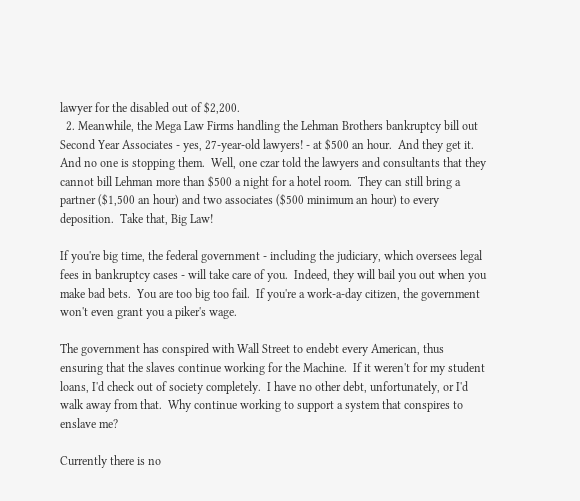lawyer for the disabled out of $2,200.
  2. Meanwhile, the Mega Law Firms handling the Lehman Brothers bankruptcy bill out Second Year Associates - yes, 27-year-old lawyers! - at $500 an hour.  And they get it.  And no one is stopping them.  Well, one czar told the lawyers and consultants that they cannot bill Lehman more than $500 a night for a hotel room.  They can still bring a partner ($1,500 an hour) and two associates ($500 minimum an hour) to every deposition.  Take that, Big Law!

If you're big time, the federal government - including the judiciary, which oversees legal fees in bankruptcy cases - will take care of you.  Indeed, they will bail you out when you make bad bets.  You are too big too fail.  If you're a work-a-day citizen, the government won't even grant you a piker's wage.

The government has conspired with Wall Street to endebt every American, thus ensuring that the slaves continue working for the Machine.  If it weren't for my student loans, I'd check out of society completely.  I have no other debt, unfortunately, or I'd walk away from that.  Why continue working to support a system that conspires to enslave me?

Currently there is no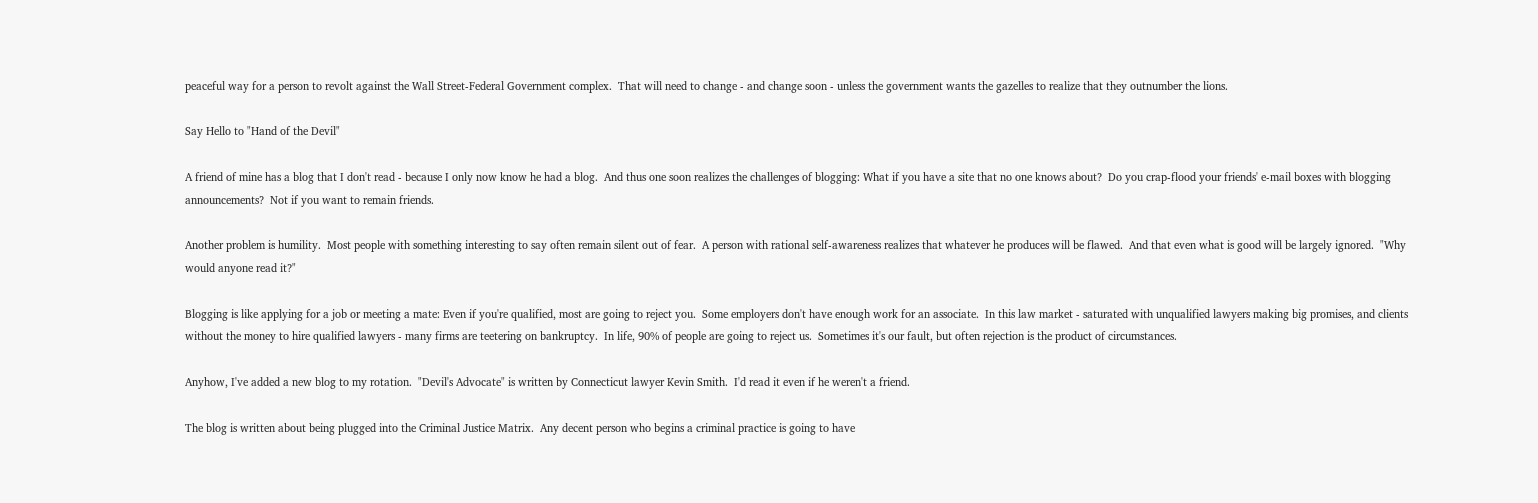peaceful way for a person to revolt against the Wall Street-Federal Government complex.  That will need to change - and change soon - unless the government wants the gazelles to realize that they outnumber the lions.

Say Hello to "Hand of the Devil"

A friend of mine has a blog that I don't read - because I only now know he had a blog.  And thus one soon realizes the challenges of blogging: What if you have a site that no one knows about?  Do you crap-flood your friends' e-mail boxes with blogging announcements?  Not if you want to remain friends.

Another problem is humility.  Most people with something interesting to say often remain silent out of fear.  A person with rational self-awareness realizes that whatever he produces will be flawed.  And that even what is good will be largely ignored.  "Why would anyone read it?"

Blogging is like applying for a job or meeting a mate: Even if you're qualified, most are going to reject you.  Some employers don't have enough work for an associate.  In this law market - saturated with unqualified lawyers making big promises, and clients without the money to hire qualified lawyers - many firms are teetering on bankruptcy.  In life, 90% of people are going to reject us.  Sometimes it's our fault, but often rejection is the product of circumstances.

Anyhow, I've added a new blog to my rotation.  "Devil's Advocate" is written by Connecticut lawyer Kevin Smith.  I'd read it even if he weren't a friend.

The blog is written about being plugged into the Criminal Justice Matrix.  Any decent person who begins a criminal practice is going to have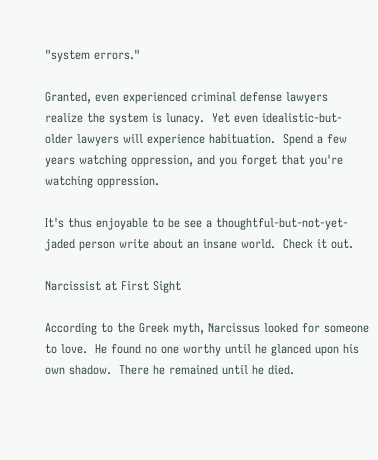"system errors."

Granted, even experienced criminal defense lawyers realize the system is lunacy.  Yet even idealistic-but-older lawyers will experience habituation.  Spend a few years watching oppression, and you forget that you're watching oppression.

It's thus enjoyable to be see a thoughtful-but-not-yet-jaded person write about an insane world.  Check it out.

Narcissist at First Sight

According to the Greek myth, Narcissus looked for someone to love.  He found no one worthy until he glanced upon his own shadow.  There he remained until he died.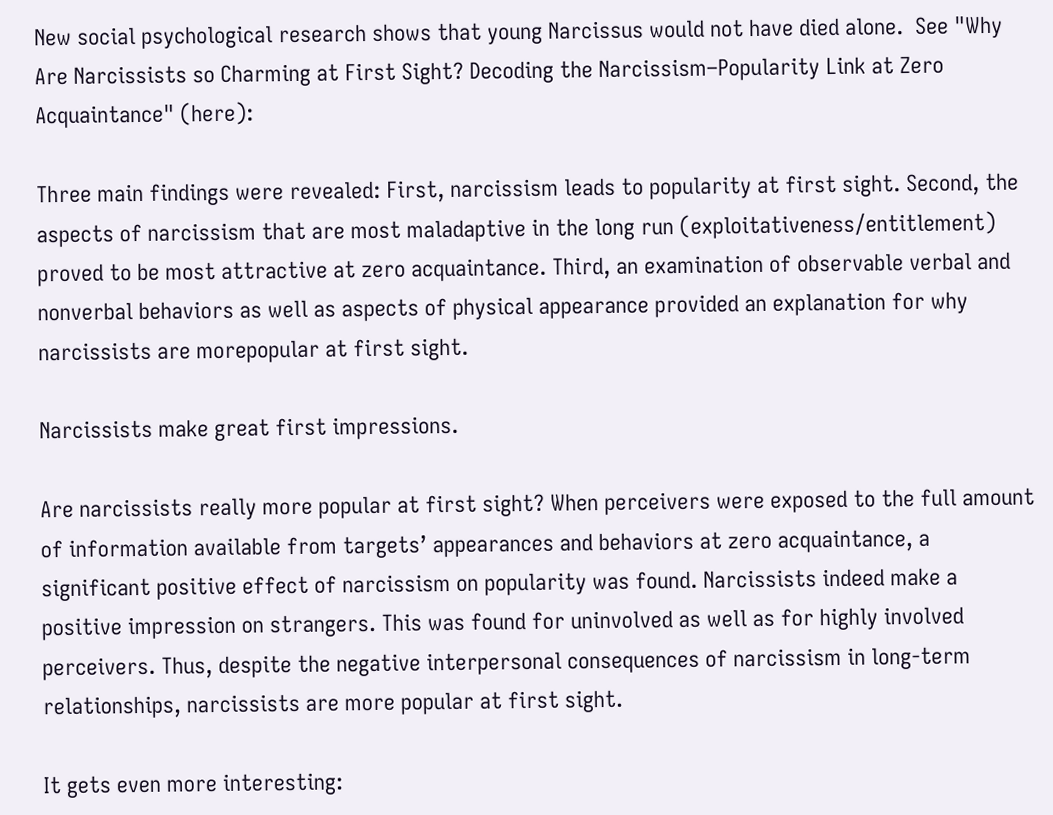New social psychological research shows that young Narcissus would not have died alone.  See "Why Are Narcissists so Charming at First Sight? Decoding the Narcissism–Popularity Link at Zero Acquaintance" (here):

Three main findings were revealed: First, narcissism leads to popularity at first sight. Second, the aspects of narcissism that are most maladaptive in the long run (exploitativeness/entitlement) proved to be most attractive at zero acquaintance. Third, an examination of observable verbal and nonverbal behaviors as well as aspects of physical appearance provided an explanation for why narcissists are morepopular at first sight.

Narcissists make great first impressions.

Are narcissists really more popular at first sight? When perceivers were exposed to the full amount of information available from targets’ appearances and behaviors at zero acquaintance, a significant positive effect of narcissism on popularity was found. Narcissists indeed make a positive impression on strangers. This was found for uninvolved as well as for highly involved perceivers. Thus, despite the negative interpersonal consequences of narcissism in long-term relationships, narcissists are more popular at first sight.

It gets even more interesting: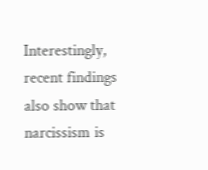Interestingly, recent findings also show that narcissism is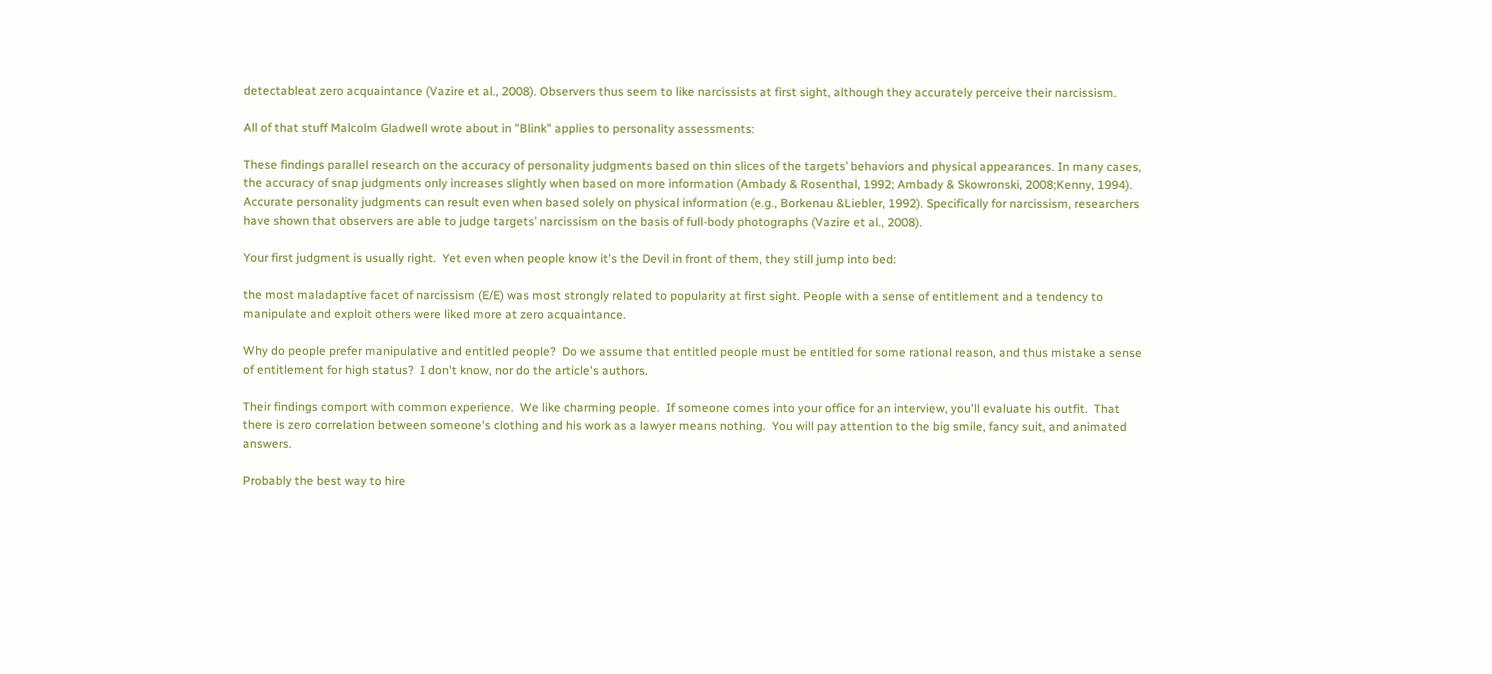detectableat zero acquaintance (Vazire et al., 2008). Observers thus seem to like narcissists at first sight, although they accurately perceive their narcissism.

All of that stuff Malcolm Gladwell wrote about in "Blink" applies to personality assessments:

These findings parallel research on the accuracy of personality judgments based on thin slices of the targets’ behaviors and physical appearances. In many cases, the accuracy of snap judgments only increases slightly when based on more information (Ambady & Rosenthal, 1992; Ambady & Skowronski, 2008;Kenny, 1994). Accurate personality judgments can result even when based solely on physical information (e.g., Borkenau &Liebler, 1992). Specifically for narcissism, researchers have shown that observers are able to judge targets’ narcissism on the basis of full-body photographs (Vazire et al., 2008).

Your first judgment is usually right.  Yet even when people know it's the Devil in front of them, they still jump into bed:

the most maladaptive facet of narcissism (E/E) was most strongly related to popularity at first sight. People with a sense of entitlement and a tendency to manipulate and exploit others were liked more at zero acquaintance.

Why do people prefer manipulative and entitled people?  Do we assume that entitled people must be entitled for some rational reason, and thus mistake a sense of entitlement for high status?  I don't know, nor do the article's authors.

Their findings comport with common experience.  We like charming people.  If someone comes into your office for an interview, you'll evaluate his outfit.  That there is zero correlation between someone's clothing and his work as a lawyer means nothing.  You will pay attention to the big smile, fancy suit, and animated answers.

Probably the best way to hire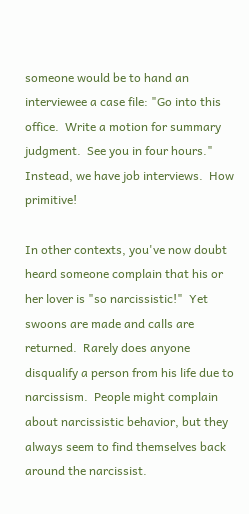someone would be to hand an interviewee a case file: "Go into this office.  Write a motion for summary judgment.  See you in four hours."  Instead, we have job interviews.  How primitive!

In other contexts, you've now doubt heard someone complain that his or her lover is "so narcissistic!"  Yet swoons are made and calls are returned.  Rarely does anyone disqualify a person from his life due to narcissism.  People might complain about narcissistic behavior, but they always seem to find themselves back around the narcissist.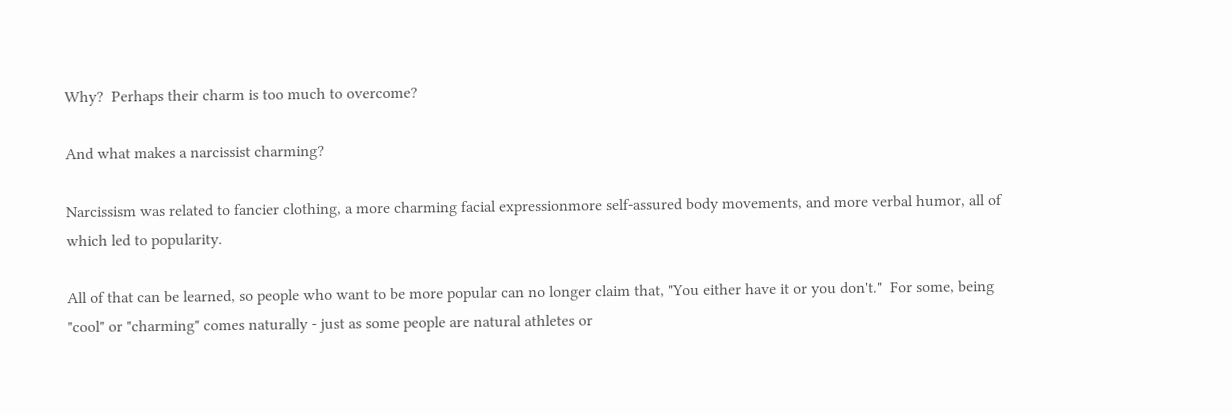Why?  Perhaps their charm is too much to overcome?

And what makes a narcissist charming?

Narcissism was related to fancier clothing, a more charming facial expressionmore self-assured body movements, and more verbal humor, all of which led to popularity.

All of that can be learned, so people who want to be more popular can no longer claim that, "You either have it or you don't."  For some, being "cool" or "charming" comes naturally - just as some people are natural athletes or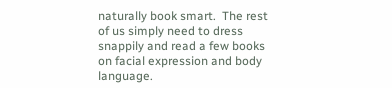naturally book smart.  The rest of us simply need to dress snappily and read a few books on facial expression and body language.